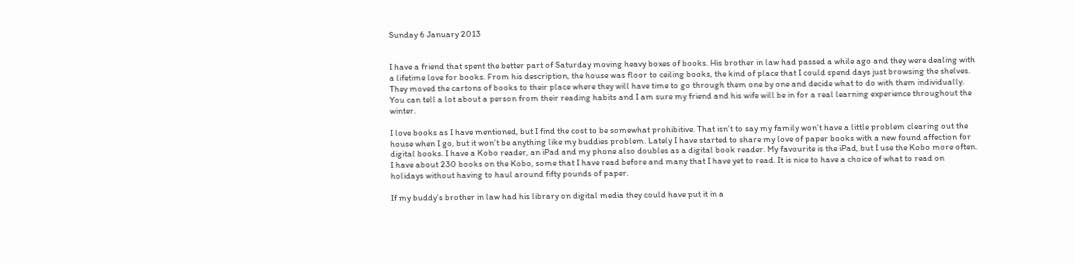Sunday 6 January 2013


I have a friend that spent the better part of Saturday moving heavy boxes of books. His brother in law had passed a while ago and they were dealing with a lifetime love for books. From his description, the house was floor to ceiling books, the kind of place that I could spend days just browsing the shelves. They moved the cartons of books to their place where they will have time to go through them one by one and decide what to do with them individually. You can tell a lot about a person from their reading habits and I am sure my friend and his wife will be in for a real learning experience throughout the winter.

I love books as I have mentioned, but I find the cost to be somewhat prohibitive. That isn’t to say my family won’t have a little problem clearing out the house when I go, but it won’t be anything like my buddies problem. Lately I have started to share my love of paper books with a new found affection for digital books. I have a Kobo reader, an iPad and my phone also doubles as a digital book reader. My favourite is the iPad, but I use the Kobo more often. I have about 230 books on the Kobo, some that I have read before and many that I have yet to read. It is nice to have a choice of what to read on holidays without having to haul around fifty pounds of paper.

If my buddy’s brother in law had his library on digital media they could have put it in a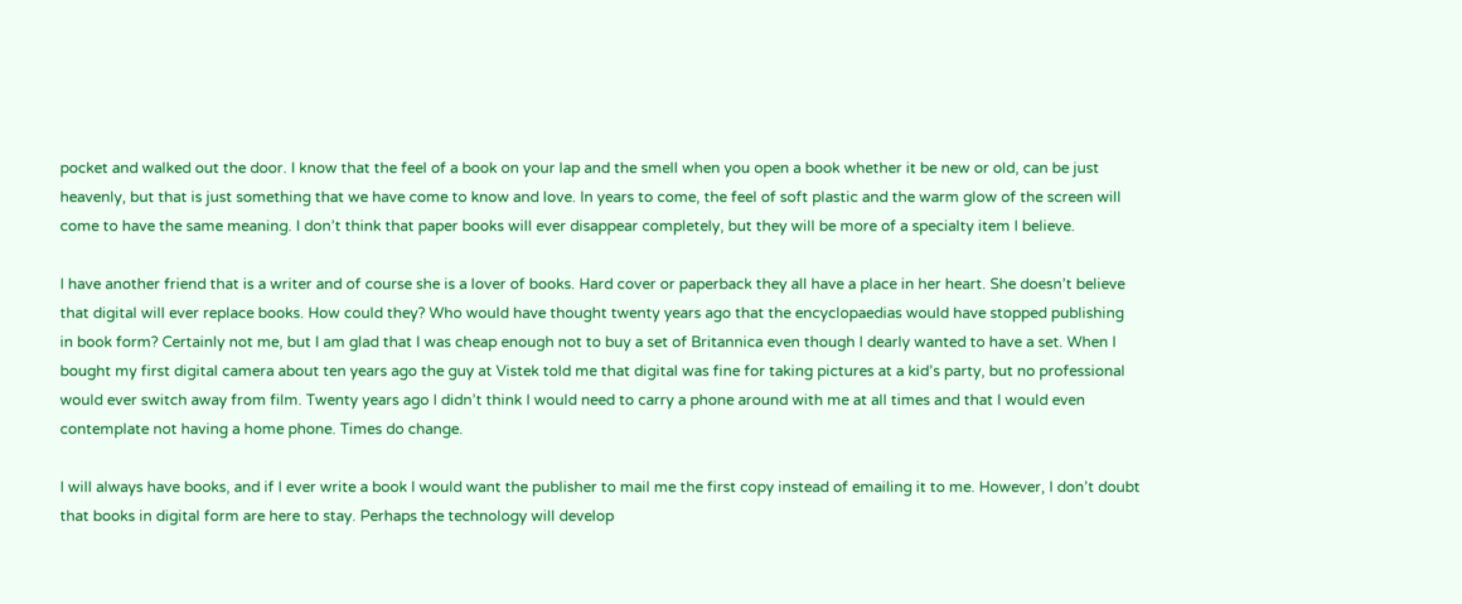pocket and walked out the door. I know that the feel of a book on your lap and the smell when you open a book whether it be new or old, can be just heavenly, but that is just something that we have come to know and love. In years to come, the feel of soft plastic and the warm glow of the screen will come to have the same meaning. I don’t think that paper books will ever disappear completely, but they will be more of a specialty item I believe.

I have another friend that is a writer and of course she is a lover of books. Hard cover or paperback they all have a place in her heart. She doesn’t believe that digital will ever replace books. How could they? Who would have thought twenty years ago that the encyclopaedias would have stopped publishing in book form? Certainly not me, but I am glad that I was cheap enough not to buy a set of Britannica even though I dearly wanted to have a set. When I bought my first digital camera about ten years ago the guy at Vistek told me that digital was fine for taking pictures at a kid’s party, but no professional would ever switch away from film. Twenty years ago I didn’t think I would need to carry a phone around with me at all times and that I would even contemplate not having a home phone. Times do change.

I will always have books, and if I ever write a book I would want the publisher to mail me the first copy instead of emailing it to me. However, I don’t doubt that books in digital form are here to stay. Perhaps the technology will develop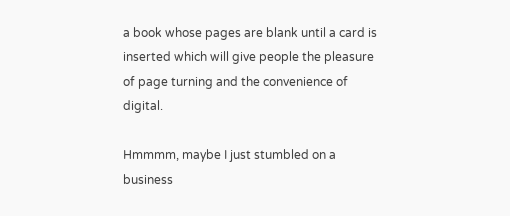a book whose pages are blank until a card is inserted which will give people the pleasure of page turning and the convenience of digital.

Hmmmm, maybe I just stumbled on a business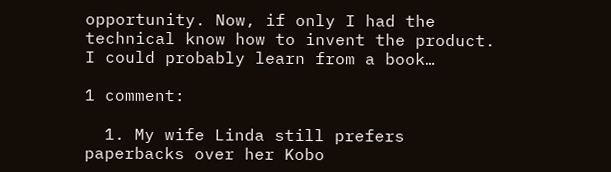opportunity. Now, if only I had the technical know how to invent the product. I could probably learn from a book…

1 comment:

  1. My wife Linda still prefers paperbacks over her Kobo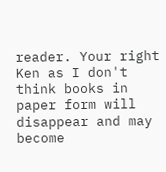reader. Your right Ken as I don't think books in paper form will disappear and may become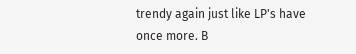trendy again just like LP's have once more. B